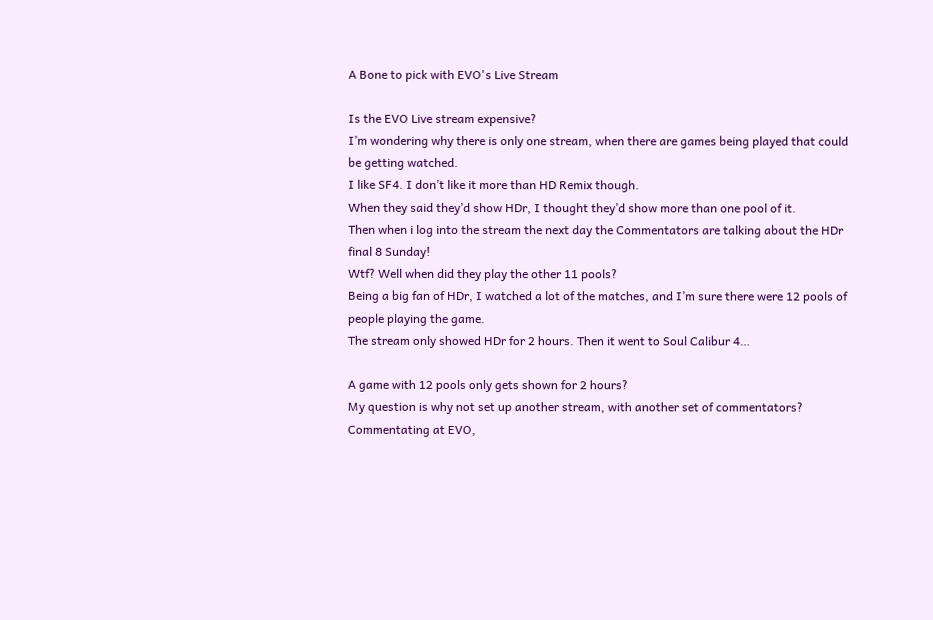A Bone to pick with EVO's Live Stream

Is the EVO Live stream expensive?
I’m wondering why there is only one stream, when there are games being played that could be getting watched.
I like SF4. I don’t like it more than HD Remix though.
When they said they’d show HDr, I thought they’d show more than one pool of it.
Then when i log into the stream the next day the Commentators are talking about the HDr final 8 Sunday!
Wtf? Well when did they play the other 11 pools?
Being a big fan of HDr, I watched a lot of the matches, and I’m sure there were 12 pools of people playing the game.
The stream only showed HDr for 2 hours. Then it went to Soul Calibur 4…

A game with 12 pools only gets shown for 2 hours?
My question is why not set up another stream, with another set of commentators?
Commentating at EVO,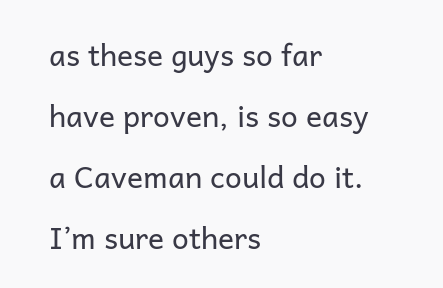as these guys so far have proven, is so easy a Caveman could do it.
I’m sure others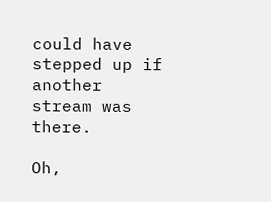could have stepped up if another stream was there.

Oh,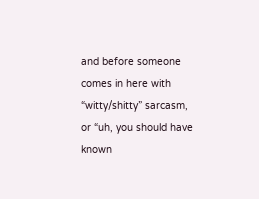and before someone comes in here with “witty/shitty” sarcasm, or “uh, you should have known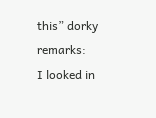this” dorky remarks:
I looked in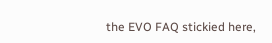the EVO FAQ stickied here,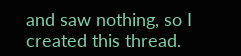and saw nothing, so I created this thread.